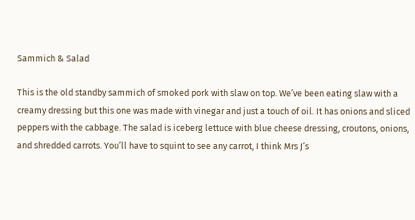Sammich & Salad

This is the old standby sammich of smoked pork with slaw on top. We’ve been eating slaw with a creamy dressing but this one was made with vinegar and just a touch of oil. It has onions and sliced peppers with the cabbage. The salad is iceberg lettuce with blue cheese dressing, croutons, onions, and shredded carrots. You’ll have to squint to see any carrot, I think Mrs J’s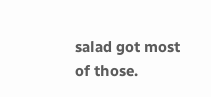salad got most of those.